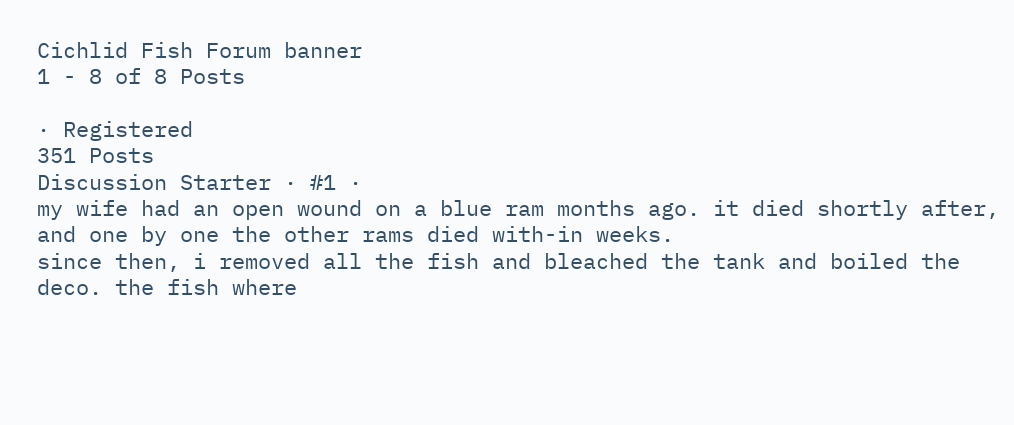Cichlid Fish Forum banner
1 - 8 of 8 Posts

· Registered
351 Posts
Discussion Starter · #1 ·
my wife had an open wound on a blue ram months ago. it died shortly after, and one by one the other rams died with-in weeks.
since then, i removed all the fish and bleached the tank and boiled the deco. the fish where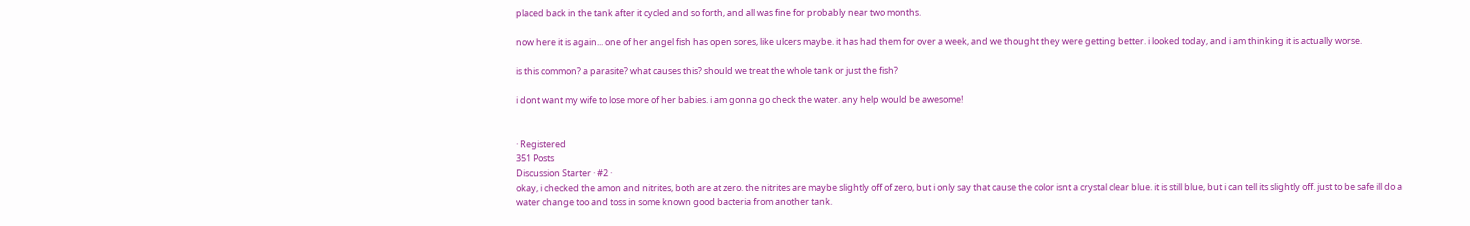placed back in the tank after it cycled and so forth, and all was fine for probably near two months.

now here it is again... one of her angel fish has open sores, like ulcers maybe. it has had them for over a week, and we thought they were getting better. i looked today, and i am thinking it is actually worse.

is this common? a parasite? what causes this? should we treat the whole tank or just the fish?

i dont want my wife to lose more of her babies. i am gonna go check the water. any help would be awesome!


· Registered
351 Posts
Discussion Starter · #2 ·
okay, i checked the amon and nitrites, both are at zero. the nitrites are maybe slightly off of zero, but i only say that cause the color isnt a crystal clear blue. it is still blue, but i can tell its slightly off. just to be safe ill do a water change too and toss in some known good bacteria from another tank.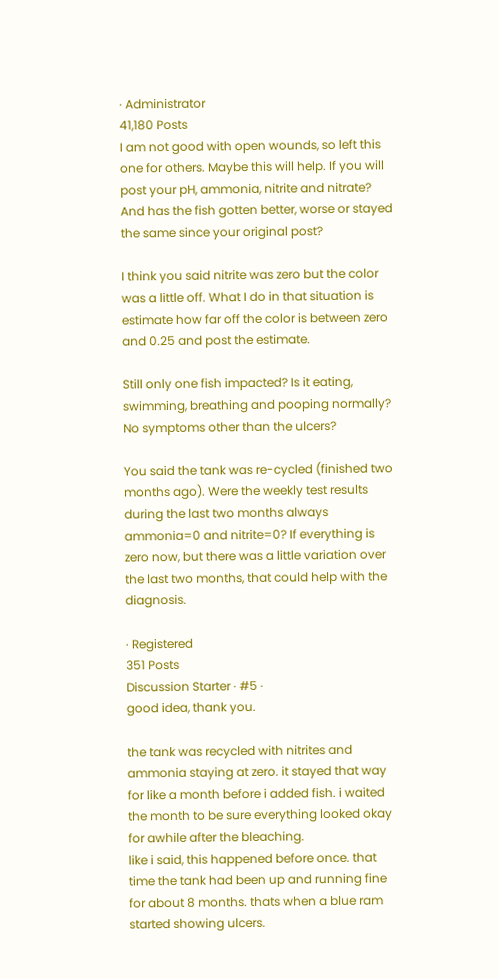· Administrator
41,180 Posts
I am not good with open wounds, so left this one for others. Maybe this will help. If you will post your pH, ammonia, nitrite and nitrate? And has the fish gotten better, worse or stayed the same since your original post?

I think you said nitrite was zero but the color was a little off. What I do in that situation is estimate how far off the color is between zero and 0.25 and post the estimate.

Still only one fish impacted? Is it eating, swimming, breathing and pooping normally? No symptoms other than the ulcers?

You said the tank was re-cycled (finished two months ago). Were the weekly test results during the last two months always ammonia=0 and nitrite=0? If everything is zero now, but there was a little variation over the last two months, that could help with the diagnosis.

· Registered
351 Posts
Discussion Starter · #5 ·
good idea, thank you.

the tank was recycled with nitrites and ammonia staying at zero. it stayed that way for like a month before i added fish. i waited the month to be sure everything looked okay for awhile after the bleaching.
like i said, this happened before once. that time the tank had been up and running fine for about 8 months. thats when a blue ram started showing ulcers.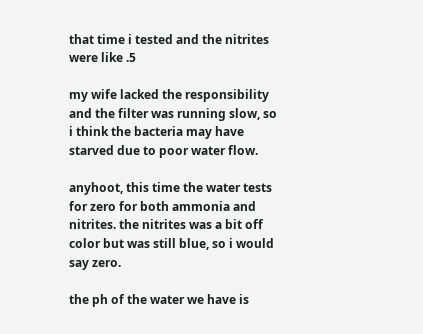that time i tested and the nitrites were like .5

my wife lacked the responsibility and the filter was running slow, so i think the bacteria may have starved due to poor water flow.

anyhoot, this time the water tests for zero for both ammonia and nitrites. the nitrites was a bit off color but was still blue, so i would say zero.

the ph of the water we have is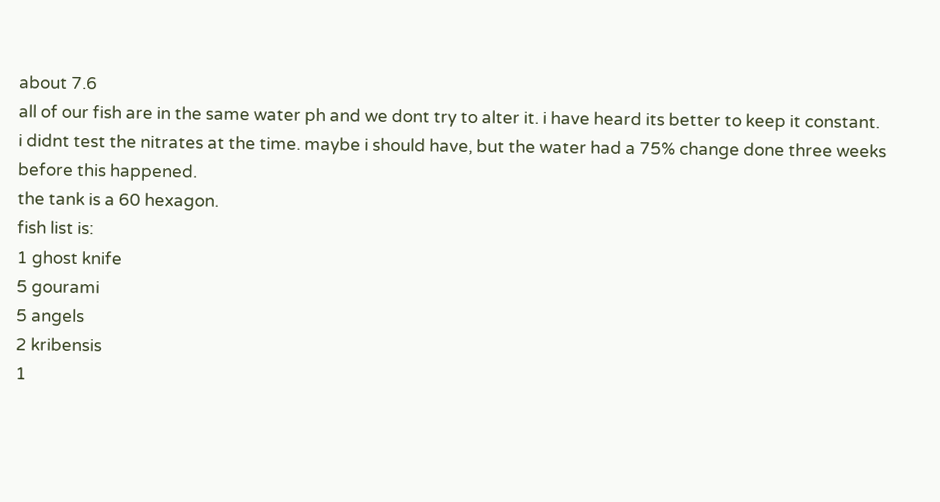about 7.6
all of our fish are in the same water ph and we dont try to alter it. i have heard its better to keep it constant.
i didnt test the nitrates at the time. maybe i should have, but the water had a 75% change done three weeks before this happened.
the tank is a 60 hexagon.
fish list is:
1 ghost knife
5 gourami
5 angels
2 kribensis
1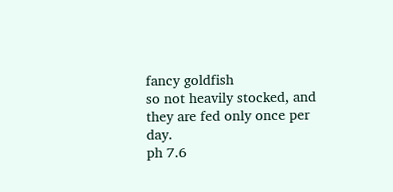fancy goldfish
so not heavily stocked, and they are fed only once per day.
ph 7.6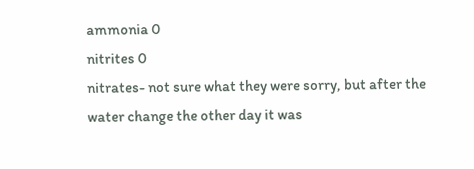ammonia 0
nitrites 0
nitrates- not sure what they were sorry, but after the water change the other day it was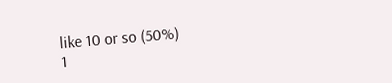like 10 or so (50%)
1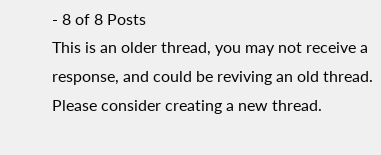- 8 of 8 Posts
This is an older thread, you may not receive a response, and could be reviving an old thread. Please consider creating a new thread.